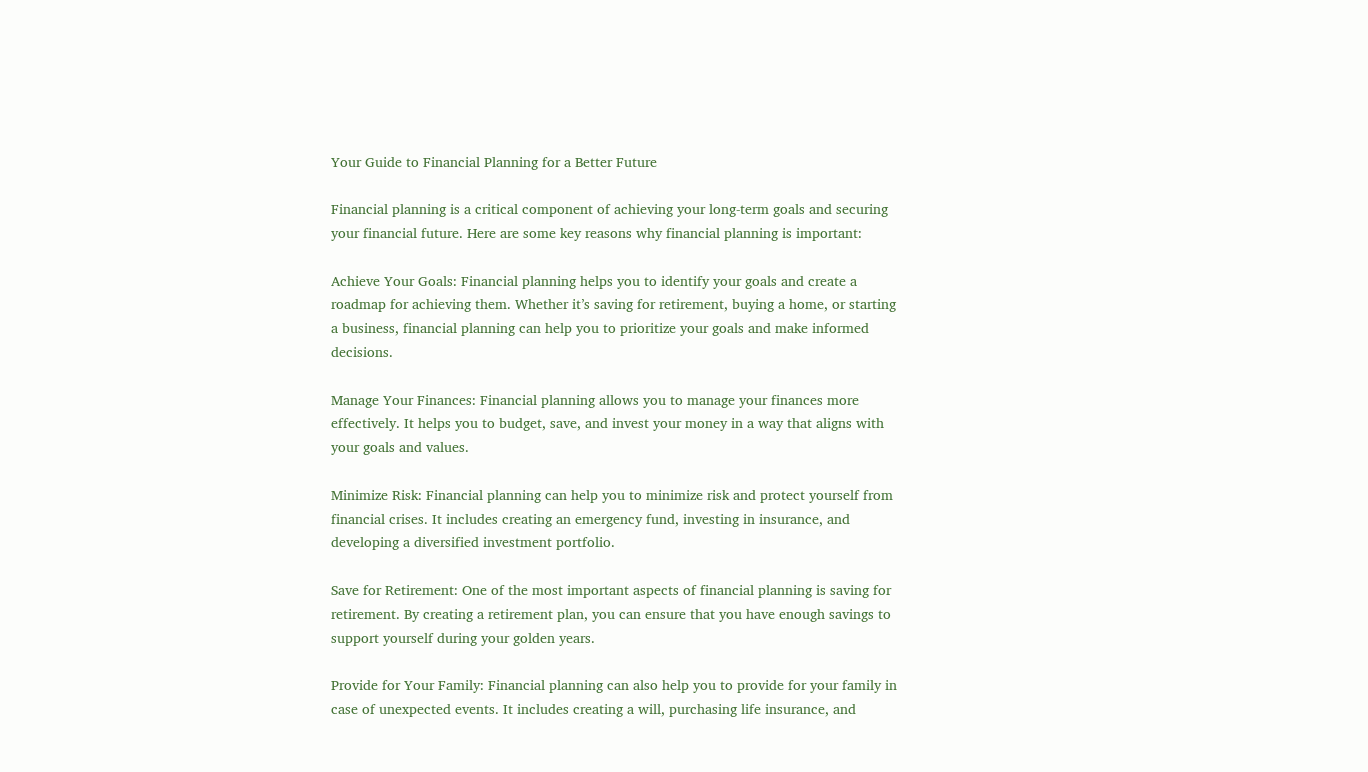Your Guide to Financial Planning for a Better Future

Financial planning is a critical component of achieving your long-term goals and securing your financial future. Here are some key reasons why financial planning is important:

Achieve Your Goals: Financial planning helps you to identify your goals and create a roadmap for achieving them. Whether it’s saving for retirement, buying a home, or starting a business, financial planning can help you to prioritize your goals and make informed decisions.

Manage Your Finances: Financial planning allows you to manage your finances more effectively. It helps you to budget, save, and invest your money in a way that aligns with your goals and values.

Minimize Risk: Financial planning can help you to minimize risk and protect yourself from financial crises. It includes creating an emergency fund, investing in insurance, and developing a diversified investment portfolio.

Save for Retirement: One of the most important aspects of financial planning is saving for retirement. By creating a retirement plan, you can ensure that you have enough savings to support yourself during your golden years.

Provide for Your Family: Financial planning can also help you to provide for your family in case of unexpected events. It includes creating a will, purchasing life insurance, and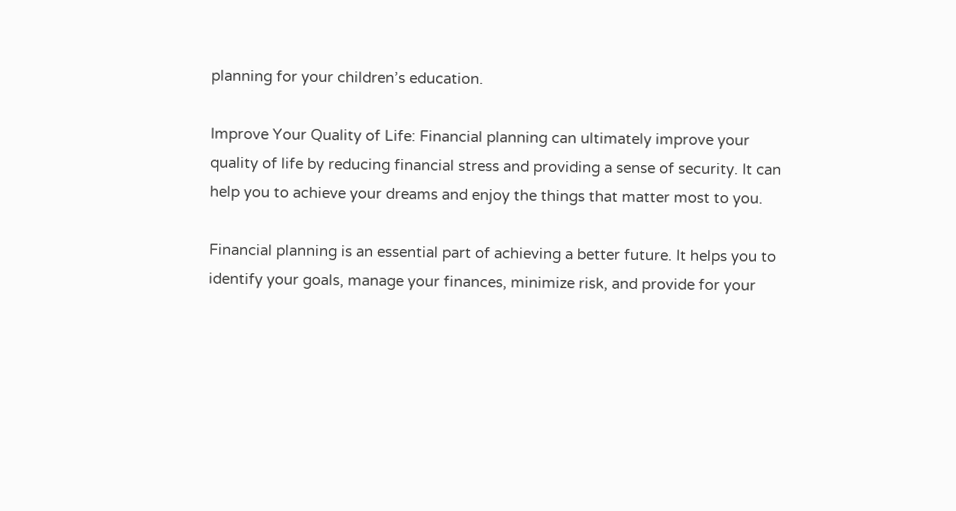planning for your children’s education.

Improve Your Quality of Life: Financial planning can ultimately improve your quality of life by reducing financial stress and providing a sense of security. It can help you to achieve your dreams and enjoy the things that matter most to you.

Financial planning is an essential part of achieving a better future. It helps you to identify your goals, manage your finances, minimize risk, and provide for your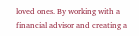loved ones. By working with a financial advisor and creating a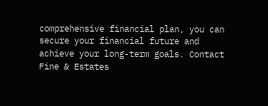comprehensive financial plan, you can secure your financial future and achieve your long-term goals. Contact Fine & Estates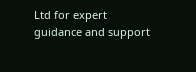Ltd for expert guidance and support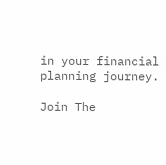in your financial planning journey.

Join The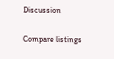Discussion

Compare listings